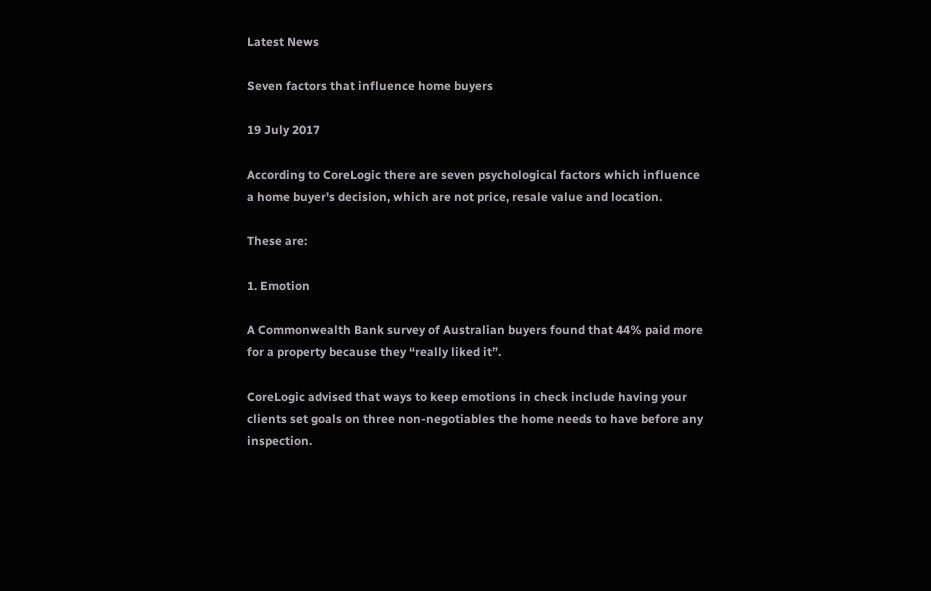Latest News

Seven factors that influence home buyers

19 July 2017

According to CoreLogic there are seven psychological factors which influence a home buyer's decision, which are not price, resale value and location.

These are:

1. Emotion

A Commonwealth Bank survey of Australian buyers found that 44% paid more for a property because they “really liked it”.

CoreLogic advised that ways to keep emotions in check include having your clients set goals on three non-negotiables the home needs to have before any inspection.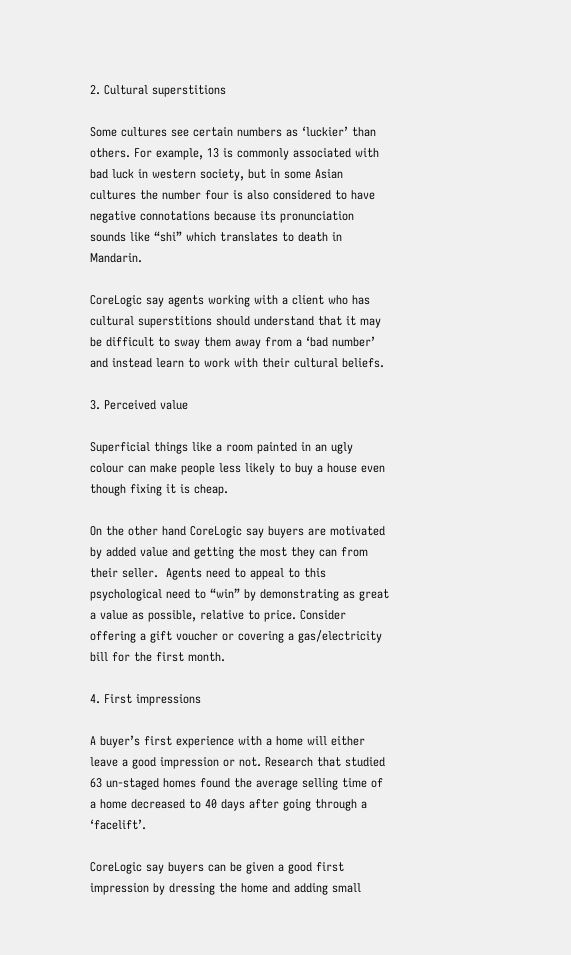2. Cultural superstitions

Some cultures see certain numbers as ‘luckier’ than others. For example, 13 is commonly associated with bad luck in western society, but in some Asian cultures the number four is also considered to have negative connotations because its pronunciation sounds like “shi” which translates to death in Mandarin.

CoreLogic say agents working with a client who has cultural superstitions should understand that it may be difficult to sway them away from a ‘bad number’ and instead learn to work with their cultural beliefs.

3. Perceived value

Superficial things like a room painted in an ugly colour can make people less likely to buy a house even though fixing it is cheap.

On the other hand CoreLogic say buyers are motivated by added value and getting the most they can from their seller.  Agents need to appeal to this psychological need to “win” by demonstrating as great a value as possible, relative to price. Consider offering a gift voucher or covering a gas/electricity bill for the first month.

4. First impressions

A buyer’s first experience with a home will either leave a good impression or not. Research that studied 63 un-staged homes found the average selling time of a home decreased to 40 days after going through a ‘facelift’.

CoreLogic say buyers can be given a good first impression by dressing the home and adding small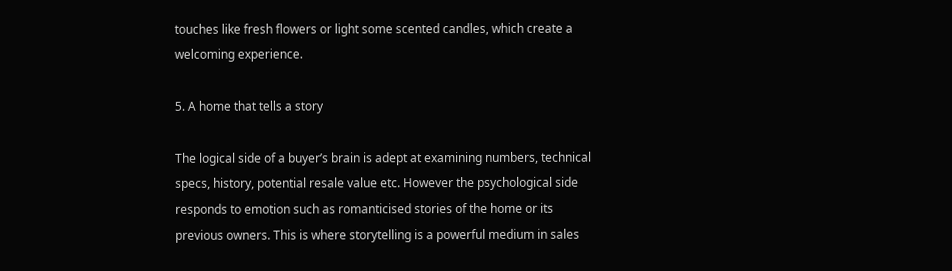touches like fresh flowers or light some scented candles, which create a welcoming experience.

5. A home that tells a story

The logical side of a buyer’s brain is adept at examining numbers, technical specs, history, potential resale value etc. However the psychological side responds to emotion such as romanticised stories of the home or its previous owners. This is where storytelling is a powerful medium in sales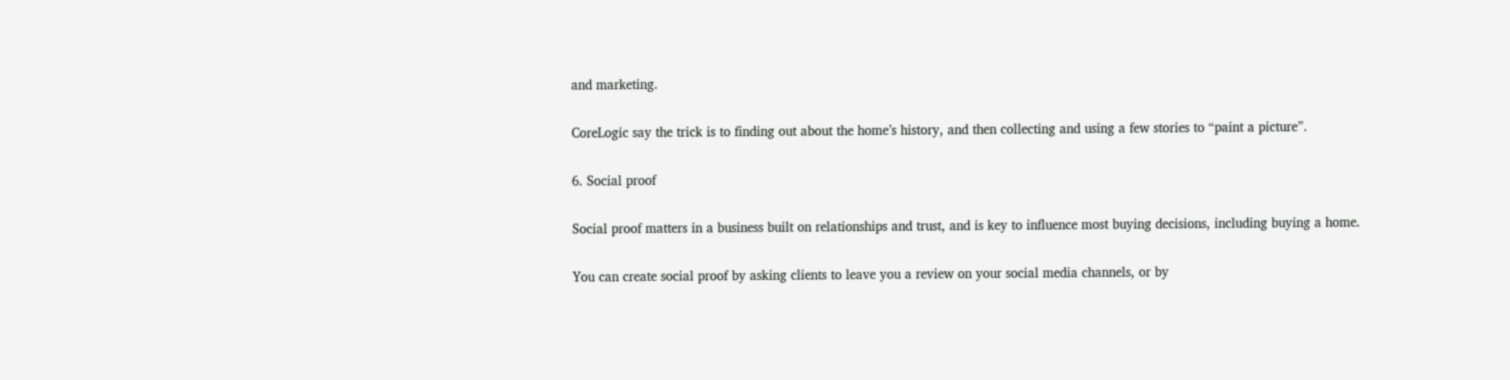and marketing.

CoreLogic say the trick is to finding out about the home’s history, and then collecting and using a few stories to “paint a picture”.

6. Social proof

Social proof matters in a business built on relationships and trust, and is key to influence most buying decisions, including buying a home.

You can create social proof by asking clients to leave you a review on your social media channels, or by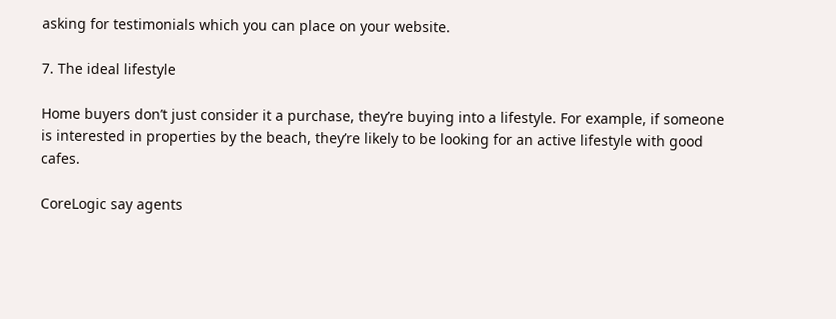asking for testimonials which you can place on your website.

7. The ideal lifestyle

Home buyers don’t just consider it a purchase, they’re buying into a lifestyle. For example, if someone is interested in properties by the beach, they’re likely to be looking for an active lifestyle with good cafes.

CoreLogic say agents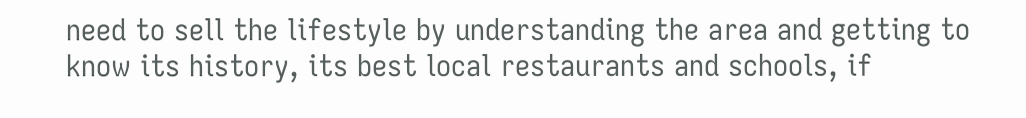need to sell the lifestyle by understanding the area and getting to know its history, its best local restaurants and schools, if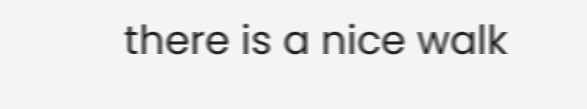there is a nice walk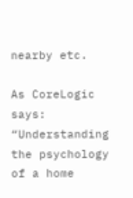nearby etc.

As CoreLogic says: “Understanding the psychology of a home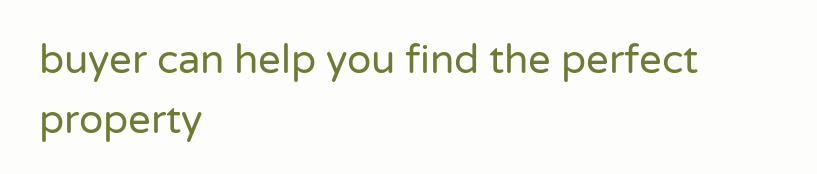buyer can help you find the perfect property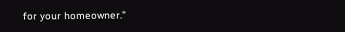for your homeowner.”